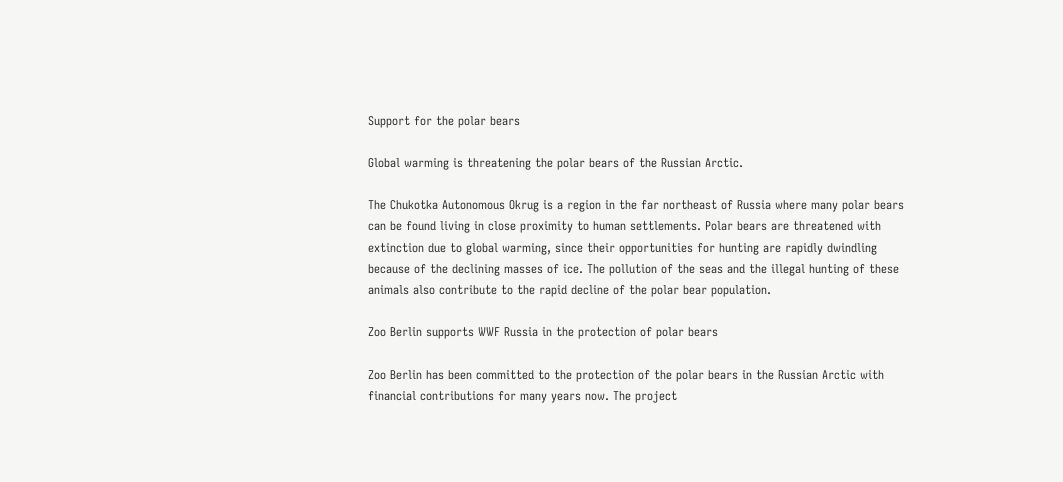Support for the polar bears

Global warming is threatening the polar bears of the Russian Arctic.

The Chukotka Autonomous Okrug is a region in the far northeast of Russia where many polar bears can be found living in close proximity to human settlements. Polar bears are threatened with extinction due to global warming, since their opportunities for hunting are rapidly dwindling because of the declining masses of ice. The pollution of the seas and the illegal hunting of these animals also contribute to the rapid decline of the polar bear population.

Zoo Berlin supports WWF Russia in the protection of polar bears

Zoo Berlin has been committed to the protection of the polar bears in the Russian Arctic with financial contributions for many years now. The project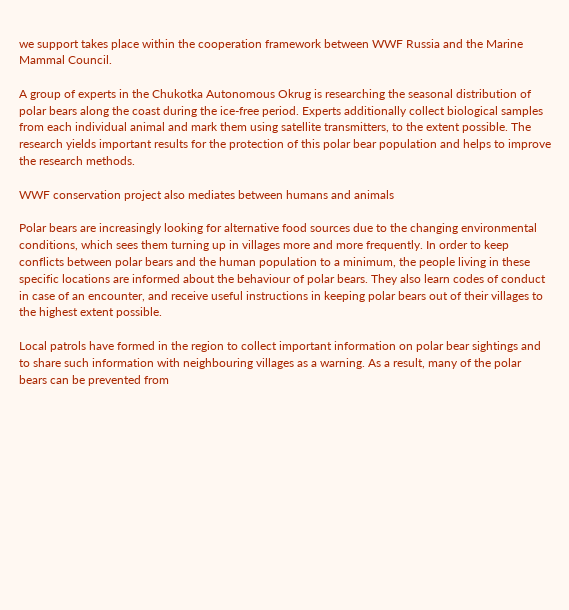we support takes place within the cooperation framework between WWF Russia and the Marine Mammal Council.

A group of experts in the Chukotka Autonomous Okrug is researching the seasonal distribution of polar bears along the coast during the ice-free period. Experts additionally collect biological samples from each individual animal and mark them using satellite transmitters, to the extent possible. The research yields important results for the protection of this polar bear population and helps to improve the research methods.

WWF conservation project also mediates between humans and animals

Polar bears are increasingly looking for alternative food sources due to the changing environmental conditions, which sees them turning up in villages more and more frequently. In order to keep conflicts between polar bears and the human population to a minimum, the people living in these specific locations are informed about the behaviour of polar bears. They also learn codes of conduct in case of an encounter, and receive useful instructions in keeping polar bears out of their villages to the highest extent possible.

Local patrols have formed in the region to collect important information on polar bear sightings and to share such information with neighbouring villages as a warning. As a result, many of the polar bears can be prevented from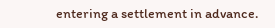entering a settlement in advance.